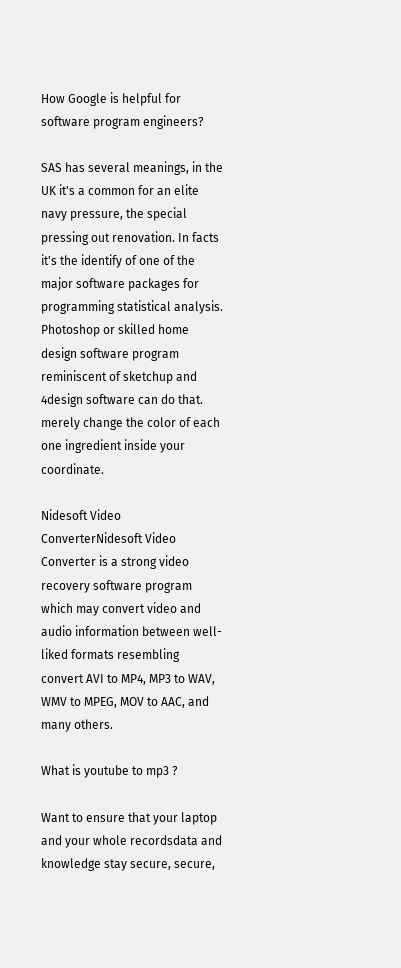How Google is helpful for software program engineers?

SAS has several meanings, in the UK it's a common for an elite navy pressure, the special pressing out renovation. In facts it's the identify of one of the major software packages for programming statistical analysis.
Photoshop or skilled home design software program reminiscent of sketchup and 4design software can do that. merely change the color of each one ingredient inside your coordinate.

Nidesoft Video ConverterNidesoft Video Converter is a strong video recovery software program which may convert video and audio information between well-liked formats resembling convert AVI to MP4, MP3 to WAV, WMV to MPEG, MOV to AAC, and many others.

What is youtube to mp3 ?

Want to ensure that your laptop and your whole recordsdata and knowledge stay secure, secure,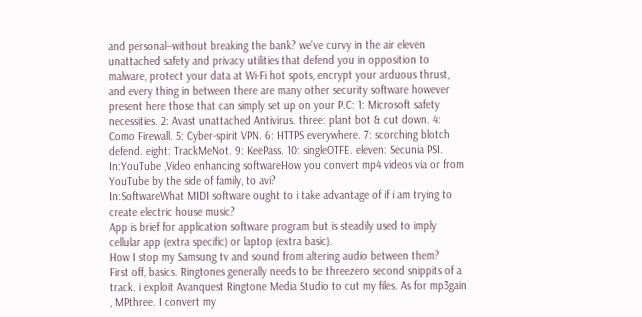and personal--without breaking the bank? we've curvy in the air eleven unattached safety and privacy utilities that defend you in opposition to malware, protect your data at Wi-Fi hot spots, encrypt your arduous thrust, and every thing in between there are many other security software however present here those that can simply set up on your P.C: 1: Microsoft safety necessities. 2: Avast unattached Antivirus. three: plant bot & cut down. 4: Como Firewall. 5: Cyber-spirit VPN. 6: HTTPS everywhere. 7: scorching blotch defend. eight: TrackMeNot. 9: KeePass. 10: singleOTFE. eleven: Secunia PSI.
In:YouTube ,Video enhancing softwareHow you convert mp4 videos via or from YouTube by the side of family, to avi?
In:SoftwareWhat MIDI software ought to i take advantage of if i am trying to create electric house music?
App is brief for application software program but is steadily used to imply cellular app (extra specific) or laptop (extra basic).
How I stop my Samsung tv and sound from altering audio between them?
First off, basics. Ringtones generally needs to be threezero second snippits of a track. i exploit Avanquest Ringtone Media Studio to cut my files. As for mp3gain , MPthree. I convert my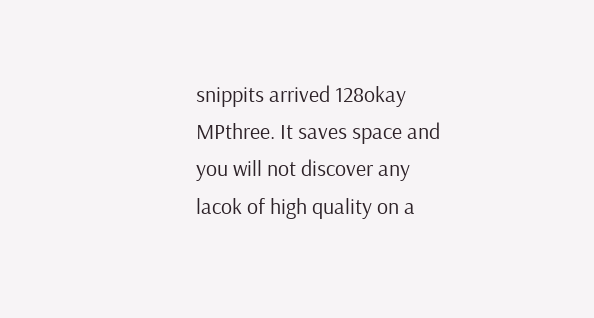snippits arrived 128okay MPthree. It saves space and you will not discover any lacok of high quality on a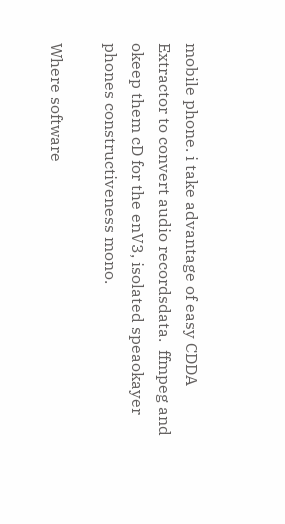mobile phone. i take advantage of easy CDDA Extractor to convert audio recordsdata.  ffmpeg and okeep them cD for the enV3, isolated speaokayer phones constructiveness mono.

Where software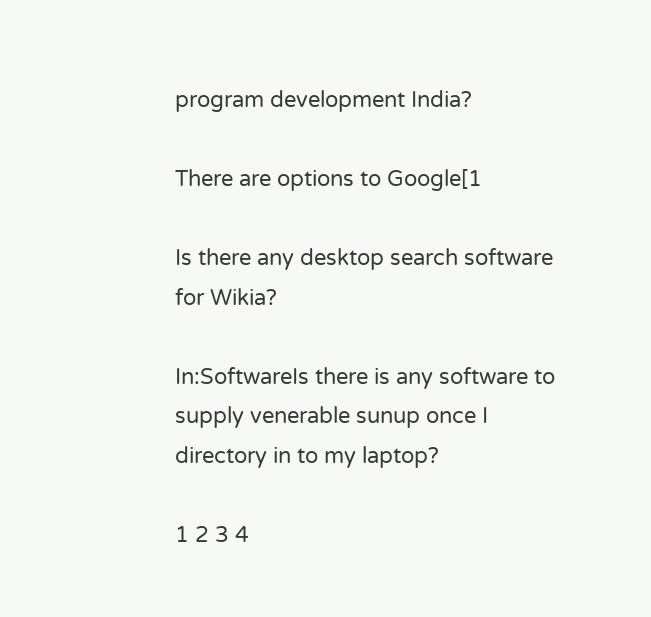program development India?

There are options to Google[1

Is there any desktop search software for Wikia?

In:SoftwareIs there is any software to supply venerable sunup once I directory in to my laptop?

1 2 3 4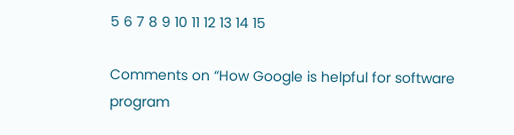5 6 7 8 9 10 11 12 13 14 15

Comments on “How Google is helpful for software program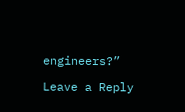engineers?”

Leave a Reply